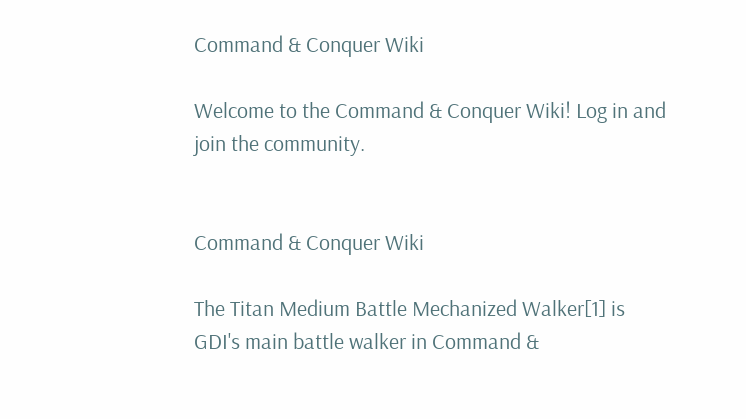Command & Conquer Wiki

Welcome to the Command & Conquer Wiki! Log in and join the community.


Command & Conquer Wiki

The Titan Medium Battle Mechanized Walker[1] is GDI's main battle walker in Command &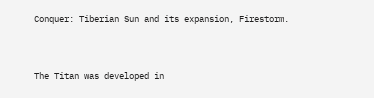Conquer: Tiberian Sun and its expansion, Firestorm.


The Titan was developed in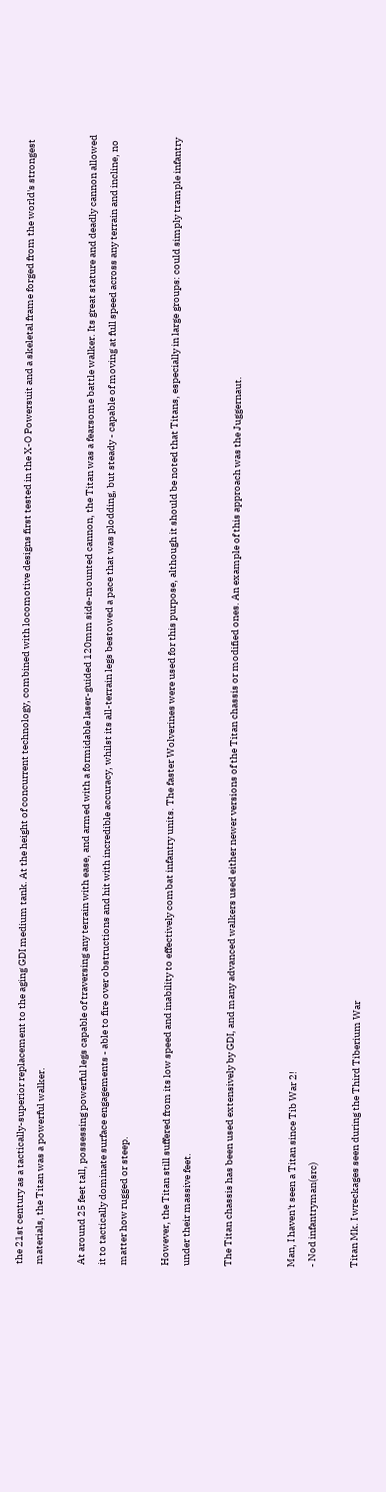the 21st century as a tactically-superior replacement to the aging GDI medium tank. At the height of concurrent technology, combined with locomotive designs first tested in the X-O Powersuit and a skeletal frame forged from the world's strongest materials, the Titan was a powerful walker.

At around 25 feet tall, possessing powerful legs capable of traversing any terrain with ease, and armed with a formidable laser-guided 120mm side-mounted cannon, the Titan was a fearsome battle walker. Its great stature and deadly cannon allowed it to tactically dominate surface engagements - able to fire over obstructions and hit with incredible accuracy, whilst its all-terrain legs bestowed a pace that was plodding, but steady - capable of moving at full speed across any terrain and incline, no matter how rugged or steep.

However, the Titan still suffered from its low speed and inability to effectively combat infantry units. The faster Wolverines were used for this purpose, although it should be noted that Titans, especially in large groups: could simply trample infantry under their massive feet.

The Titan chassis has been used extensively by GDI, and many advanced walkers used either newer versions of the Titan chassis or modified ones. An example of this approach was the Juggernaut.


Man, I haven't seen a Titan since Tib War 2!
- Nod infantryman(src)

Titan Mk. I wreckages seen during the Third Tiberium War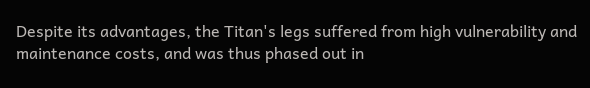Despite its advantages, the Titan's legs suffered from high vulnerability and maintenance costs, and was thus phased out in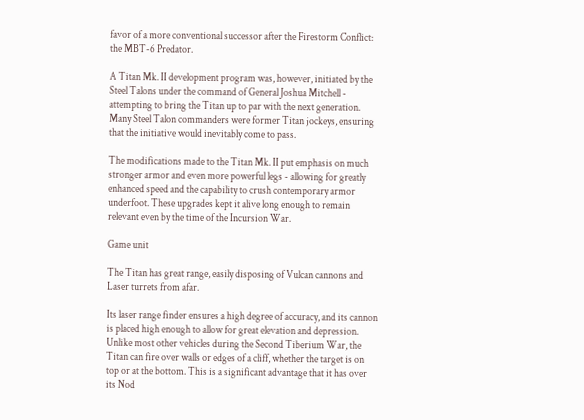favor of a more conventional successor after the Firestorm Conflict: the MBT-6 Predator.

A Titan Mk. II development program was, however, initiated by the Steel Talons under the command of General Joshua Mitchell - attempting to bring the Titan up to par with the next generation. Many Steel Talon commanders were former Titan jockeys, ensuring that the initiative would inevitably come to pass.

The modifications made to the Titan Mk. II put emphasis on much stronger armor and even more powerful legs - allowing for greatly enhanced speed and the capability to crush contemporary armor underfoot. These upgrades kept it alive long enough to remain relevant even by the time of the Incursion War.

Game unit

The Titan has great range, easily disposing of Vulcan cannons and Laser turrets from afar.

Its laser range finder ensures a high degree of accuracy, and its cannon is placed high enough to allow for great elevation and depression. Unlike most other vehicles during the Second Tiberium War, the Titan can fire over walls or edges of a cliff, whether the target is on top or at the bottom. This is a significant advantage that it has over its Nod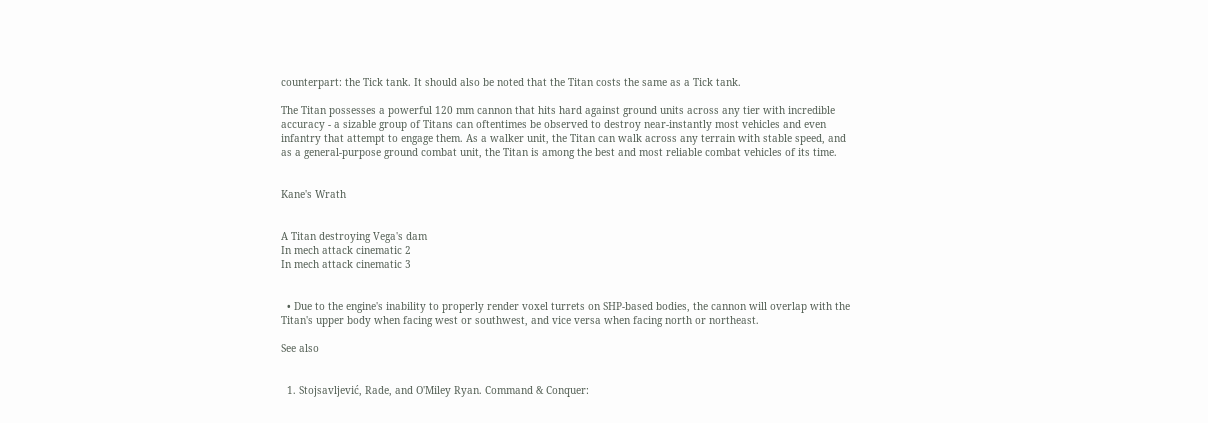counterpart: the Tick tank. It should also be noted that the Titan costs the same as a Tick tank.

The Titan possesses a powerful 120 mm cannon that hits hard against ground units across any tier with incredible accuracy - a sizable group of Titans can oftentimes be observed to destroy near-instantly most vehicles and even infantry that attempt to engage them. As a walker unit, the Titan can walk across any terrain with stable speed, and as a general-purpose ground combat unit, the Titan is among the best and most reliable combat vehicles of its time.


Kane's Wrath


A Titan destroying Vega's dam
In mech attack cinematic 2
In mech attack cinematic 3


  • Due to the engine's inability to properly render voxel turrets on SHP-based bodies, the cannon will overlap with the Titan's upper body when facing west or southwest, and vice versa when facing north or northeast.

See also


  1. Stojsavljević, Rade, and O'Miley Ryan. Command & Conquer: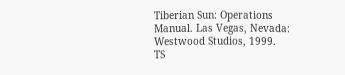Tiberian Sun: Operations Manual. Las Vegas, Nevada: Westwood Studios, 1999.
TS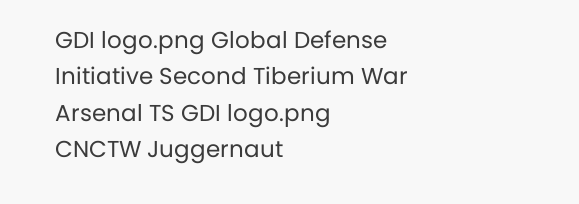GDI logo.png Global Defense Initiative Second Tiberium War Arsenal TS GDI logo.png
CNCTW Juggernaut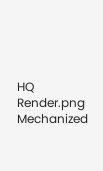HQ Render.png Mechanized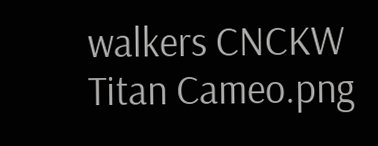walkers CNCKW Titan Cameo.png